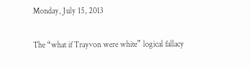Monday, July 15, 2013

The “what if Trayvon were white” logical fallacy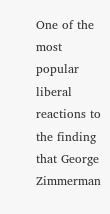One of the most popular liberal reactions to the finding that George Zimmerman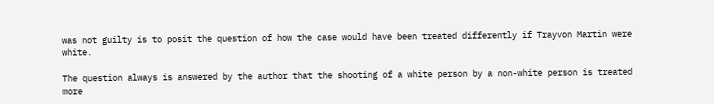was not guilty is to posit the question of how the case would have been treated differently if Trayvon Martin were white.

The question always is answered by the author that the shooting of a white person by a non-white person is treated more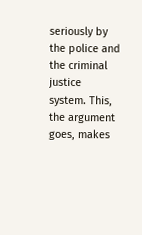seriously by the police and the criminal justice system. This, the argument goes, makes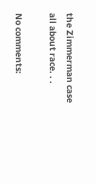the Zimmerman case all about race. . .

No comments: